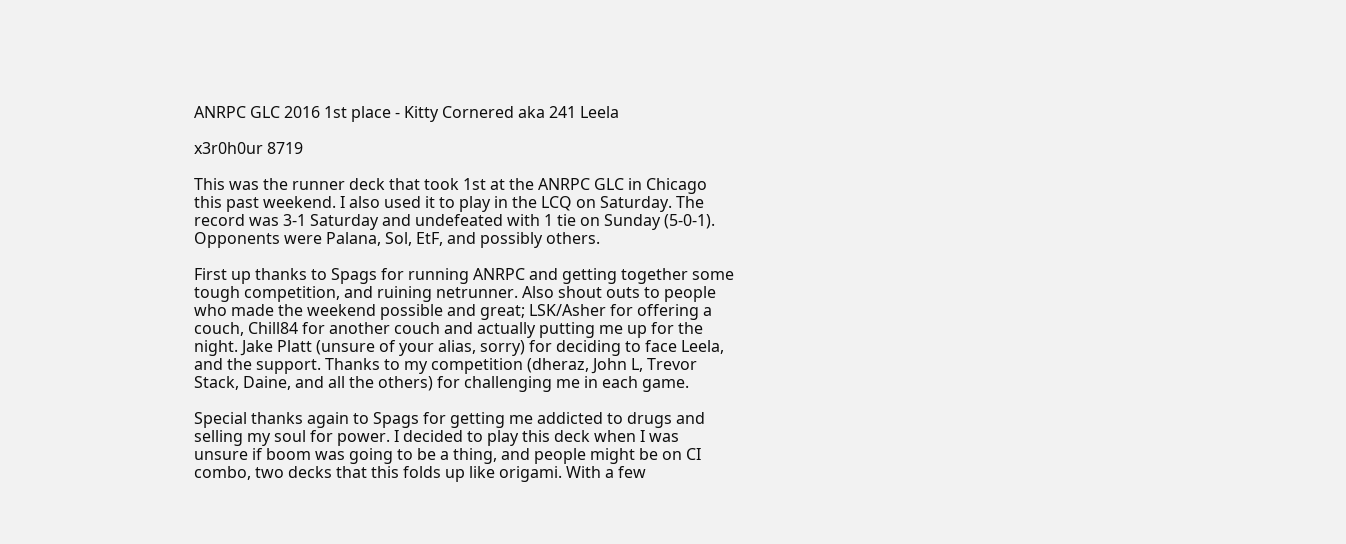ANRPC GLC 2016 1st place - Kitty Cornered aka 241 Leela

x3r0h0ur 8719

This was the runner deck that took 1st at the ANRPC GLC in Chicago this past weekend. I also used it to play in the LCQ on Saturday. The record was 3-1 Saturday and undefeated with 1 tie on Sunday (5-0-1). Opponents were Palana, Sol, EtF, and possibly others.

First up thanks to Spags for running ANRPC and getting together some tough competition, and ruining netrunner. Also shout outs to people who made the weekend possible and great; LSK/Asher for offering a couch, Chill84 for another couch and actually putting me up for the night. Jake Platt (unsure of your alias, sorry) for deciding to face Leela, and the support. Thanks to my competition (dheraz, John L, Trevor Stack, Daine, and all the others) for challenging me in each game.

Special thanks again to Spags for getting me addicted to drugs and selling my soul for power. I decided to play this deck when I was unsure if boom was going to be a thing, and people might be on CI combo, two decks that this folds up like origami. With a few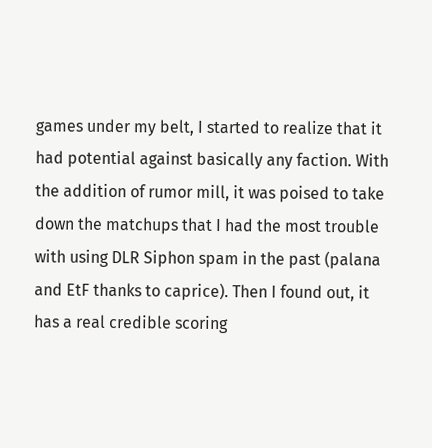games under my belt, I started to realize that it had potential against basically any faction. With the addition of rumor mill, it was poised to take down the matchups that I had the most trouble with using DLR Siphon spam in the past (palana and EtF thanks to caprice). Then I found out, it has a real credible scoring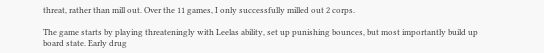threat, rather than mill out. Over the 11 games, I only successfully milled out 2 corps.

The game starts by playing threateningly with Leelas ability, set up punishing bounces, but most importantly build up board state. Early drug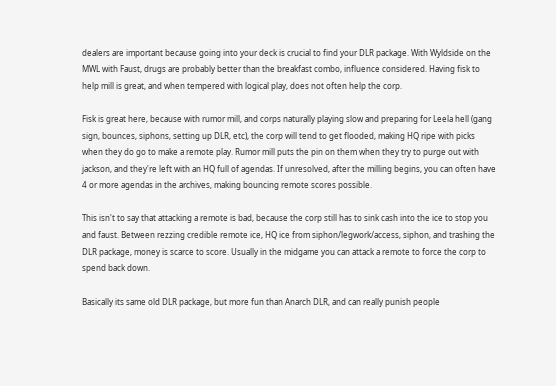dealers are important because going into your deck is crucial to find your DLR package. With Wyldside on the MWL with Faust, drugs are probably better than the breakfast combo, influence considered. Having fisk to help mill is great, and when tempered with logical play, does not often help the corp.

Fisk is great here, because with rumor mill, and corps naturally playing slow and preparing for Leela hell (gang sign, bounces, siphons, setting up DLR, etc), the corp will tend to get flooded, making HQ ripe with picks when they do go to make a remote play. Rumor mill puts the pin on them when they try to purge out with jackson, and they're left with an HQ full of agendas. If unresolved, after the milling begins, you can often have 4 or more agendas in the archives, making bouncing remote scores possible.

This isn't to say that attacking a remote is bad, because the corp still has to sink cash into the ice to stop you and faust. Between rezzing credible remote ice, HQ ice from siphon/legwork/access, siphon, and trashing the DLR package, money is scarce to score. Usually in the midgame you can attack a remote to force the corp to spend back down.

Basically its same old DLR package, but more fun than Anarch DLR, and can really punish people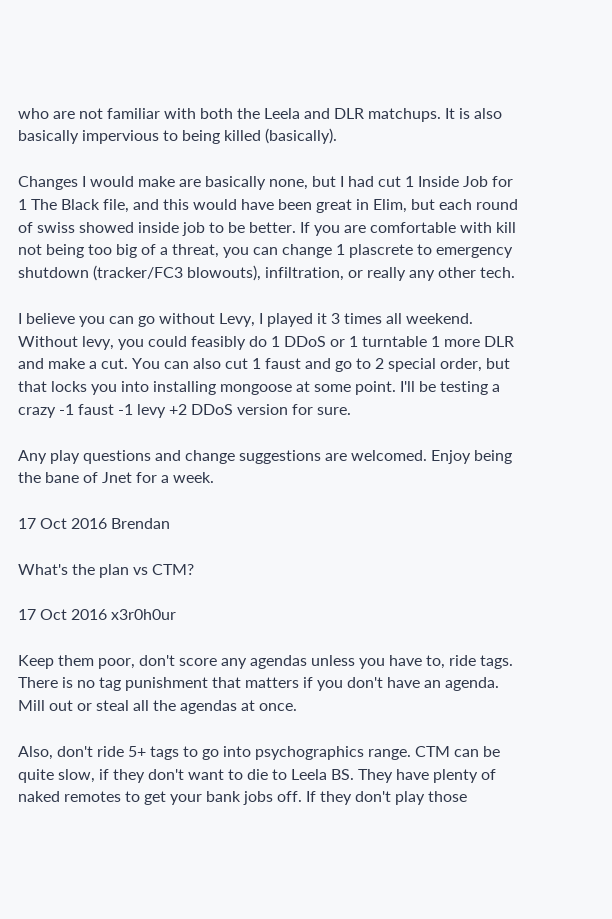who are not familiar with both the Leela and DLR matchups. It is also basically impervious to being killed (basically).

Changes I would make are basically none, but I had cut 1 Inside Job for 1 The Black file, and this would have been great in Elim, but each round of swiss showed inside job to be better. If you are comfortable with kill not being too big of a threat, you can change 1 plascrete to emergency shutdown (tracker/FC3 blowouts), infiltration, or really any other tech.

I believe you can go without Levy, I played it 3 times all weekend. Without levy, you could feasibly do 1 DDoS or 1 turntable 1 more DLR and make a cut. You can also cut 1 faust and go to 2 special order, but that locks you into installing mongoose at some point. I'll be testing a crazy -1 faust -1 levy +2 DDoS version for sure.

Any play questions and change suggestions are welcomed. Enjoy being the bane of Jnet for a week.

17 Oct 2016 Brendan

What's the plan vs CTM?

17 Oct 2016 x3r0h0ur

Keep them poor, don't score any agendas unless you have to, ride tags. There is no tag punishment that matters if you don't have an agenda. Mill out or steal all the agendas at once.

Also, don't ride 5+ tags to go into psychographics range. CTM can be quite slow, if they don't want to die to Leela BS. They have plenty of naked remotes to get your bank jobs off. If they don't play those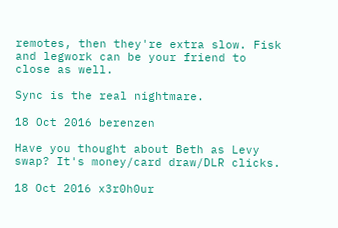remotes, then they're extra slow. Fisk and legwork can be your friend to close as well.

Sync is the real nightmare.

18 Oct 2016 berenzen

Have you thought about Beth as Levy swap? It's money/card draw/DLR clicks.

18 Oct 2016 x3r0h0ur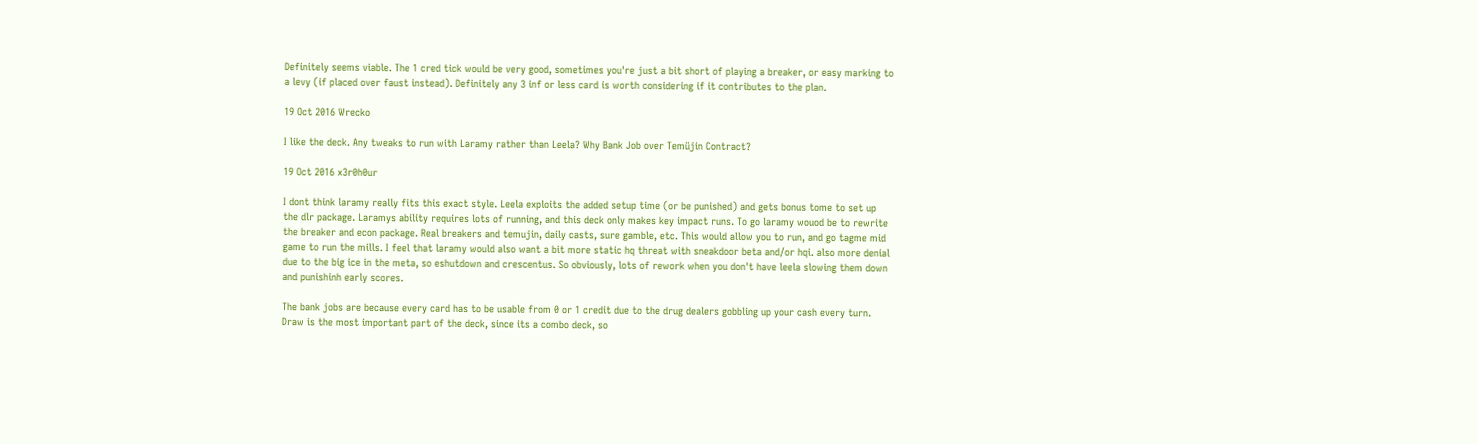Definitely seems viable. The 1 cred tick would be very good, sometimes you're just a bit short of playing a breaker, or easy marking to a levy (if placed over faust instead). Definitely any 3 inf or less card is worth considering if it contributes to the plan.

19 Oct 2016 Wrecko

I like the deck. Any tweaks to run with Laramy rather than Leela? Why Bank Job over Temüjin Contract?

19 Oct 2016 x3r0h0ur

I dont think laramy really fits this exact style. Leela exploits the added setup time (or be punished) and gets bonus tome to set up the dlr package. Laramys ability requires lots of running, and this deck only makes key impact runs. To go laramy wouod be to rewrite the breaker and econ package. Real breakers and temujin, daily casts, sure gamble, etc. This would allow you to run, and go tagme mid game to run the mills. I feel that laramy would also want a bit more static hq threat with sneakdoor beta and/or hqi. also more denial due to the big ice in the meta, so eshutdown and crescentus. So obviously, lots of rework when you don't have leela slowing them down and punishinh early scores.

The bank jobs are because every card has to be usable from 0 or 1 credit due to the drug dealers gobbling up your cash every turn. Draw is the most important part of the deck, since its a combo deck, so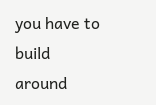you have to build around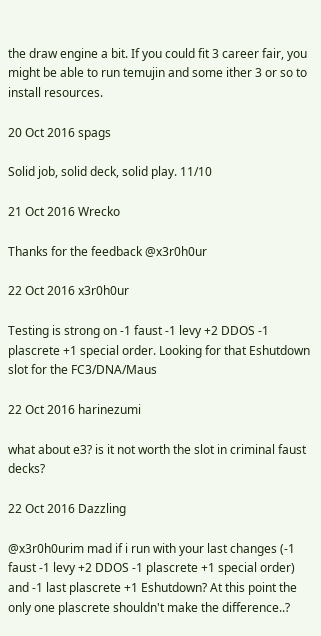the draw engine a bit. If you could fit 3 career fair, you might be able to run temujin and some ither 3 or so to install resources.

20 Oct 2016 spags

Solid job, solid deck, solid play. 11/10

21 Oct 2016 Wrecko

Thanks for the feedback @x3r0h0ur

22 Oct 2016 x3r0h0ur

Testing is strong on -1 faust -1 levy +2 DDOS -1 plascrete +1 special order. Looking for that Eshutdown slot for the FC3/DNA/Maus

22 Oct 2016 harinezumi

what about e3? is it not worth the slot in criminal faust decks?

22 Oct 2016 Dazzling

@x3r0h0urim mad if i run with your last changes (-1 faust -1 levy +2 DDOS -1 plascrete +1 special order) and -1 last plascrete +1 Eshutdown? At this point the only one plascrete shouldn't make the difference..?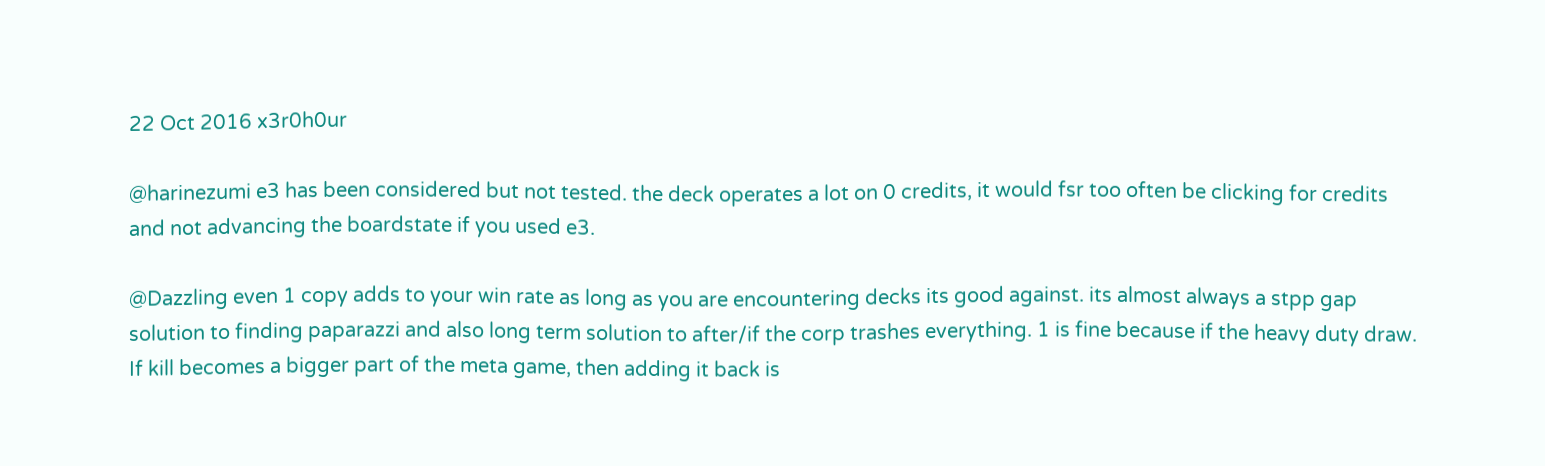22 Oct 2016 x3r0h0ur

@harinezumi e3 has been considered but not tested. the deck operates a lot on 0 credits, it would fsr too often be clicking for credits and not advancing the boardstate if you used e3.

@Dazzling even 1 copy adds to your win rate as long as you are encountering decks its good against. its almost always a stpp gap solution to finding paparazzi and also long term solution to after/if the corp trashes everything. 1 is fine because if the heavy duty draw. If kill becomes a bigger part of the meta game, then adding it back is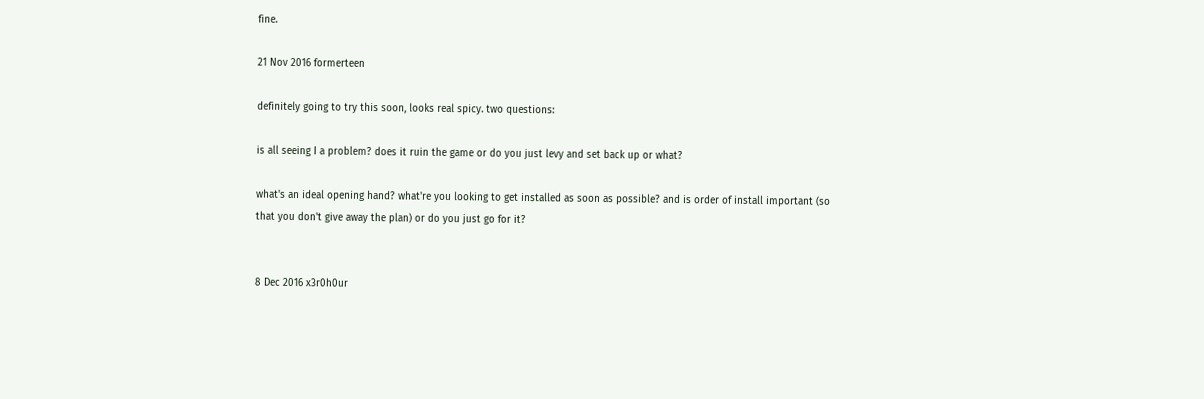fine.

21 Nov 2016 formerteen

definitely going to try this soon, looks real spicy. two questions:

is all seeing I a problem? does it ruin the game or do you just levy and set back up or what?

what's an ideal opening hand? what're you looking to get installed as soon as possible? and is order of install important (so that you don't give away the plan) or do you just go for it?


8 Dec 2016 x3r0h0ur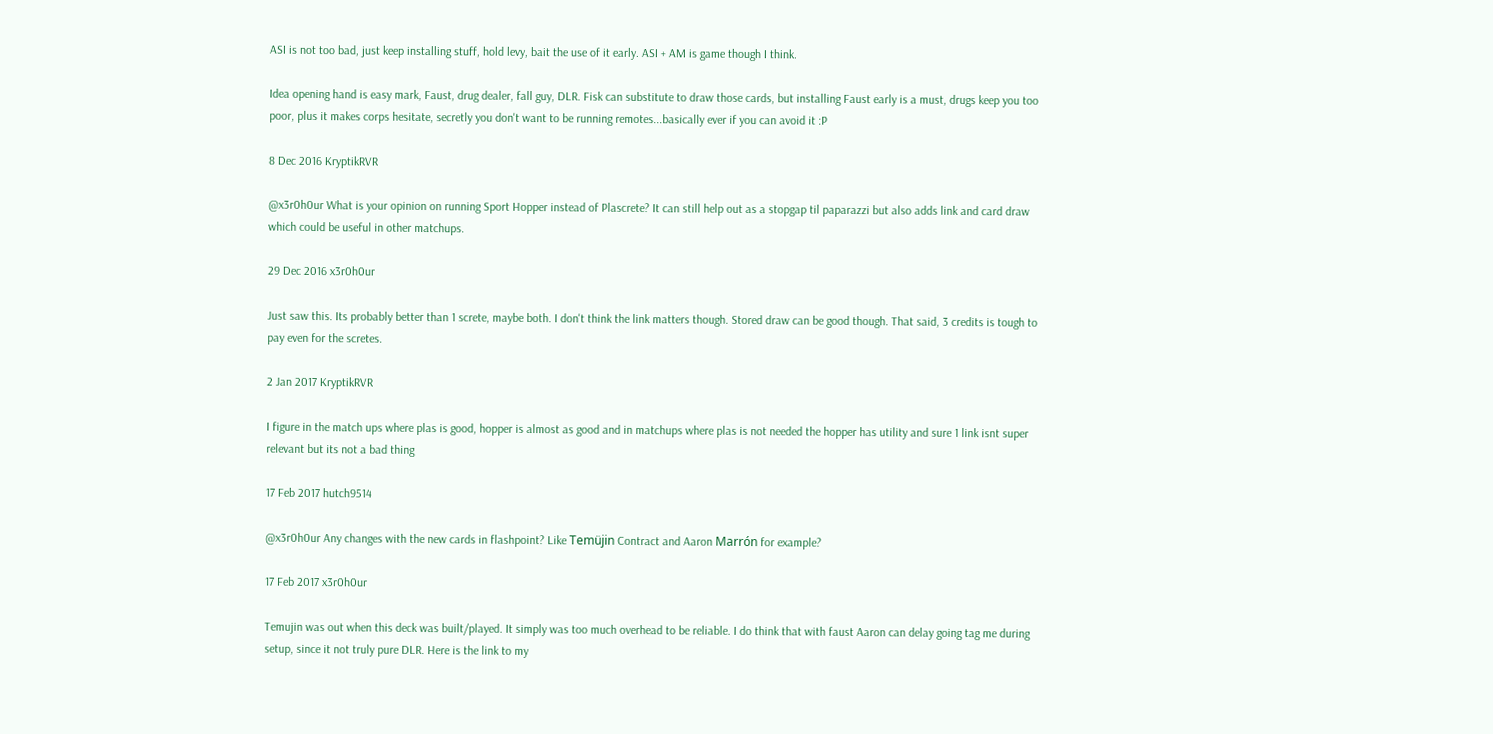ASI is not too bad, just keep installing stuff, hold levy, bait the use of it early. ASI + AM is game though I think.

Idea opening hand is easy mark, Faust, drug dealer, fall guy, DLR. Fisk can substitute to draw those cards, but installing Faust early is a must, drugs keep you too poor, plus it makes corps hesitate, secretly you don't want to be running remotes...basically ever if you can avoid it :P

8 Dec 2016 KryptikRVR

@x3r0h0ur What is your opinion on running Sport Hopper instead of Plascrete? It can still help out as a stopgap til paparazzi but also adds link and card draw which could be useful in other matchups.

29 Dec 2016 x3r0h0ur

Just saw this. Its probably better than 1 screte, maybe both. I don't think the link matters though. Stored draw can be good though. That said, 3 credits is tough to pay even for the scretes.

2 Jan 2017 KryptikRVR

I figure in the match ups where plas is good, hopper is almost as good and in matchups where plas is not needed the hopper has utility and sure 1 link isnt super relevant but its not a bad thing

17 Feb 2017 hutch9514

@x3r0h0ur Any changes with the new cards in flashpoint? Like Temüjin Contract and Aaron Marrón for example?

17 Feb 2017 x3r0h0ur

Temujin was out when this deck was built/played. It simply was too much overhead to be reliable. I do think that with faust Aaron can delay going tag me during setup, since it not truly pure DLR. Here is the link to my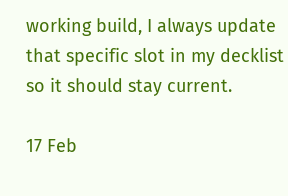working build, I always update that specific slot in my decklist so it should stay current.

17 Feb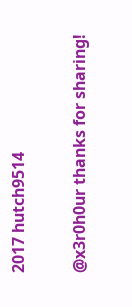2017 hutch9514

@x3r0h0ur thanks for sharing!